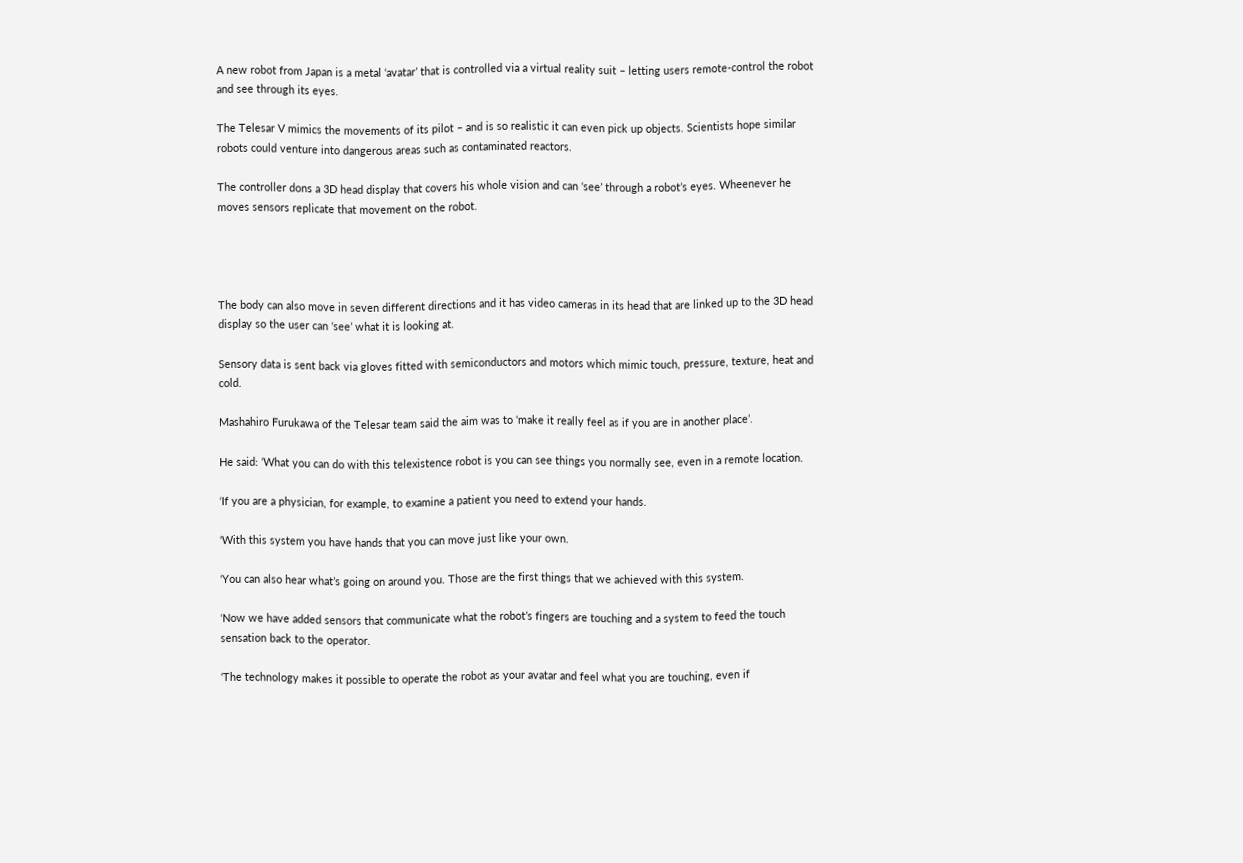A new robot from Japan is a metal ‘avatar’ that is controlled via a virtual reality suit – letting users remote-control the robot and see through its eyes.

The Telesar V mimics the movements of its pilot – and is so realistic it can even pick up objects. Scientists hope similar robots could venture into dangerous areas such as contaminated reactors.

The controller dons a 3D head display that covers his whole vision and can ‘see’ through a robot’s eyes. Wheenever he moves sensors replicate that movement on the robot.




The body can also move in seven different directions and it has video cameras in its head that are linked up to the 3D head display so the user can ‘see’ what it is looking at.

Sensory data is sent back via gloves fitted with semiconductors and motors which mimic touch, pressure, texture, heat and cold.

Mashahiro Furukawa of the Telesar team said the aim was to ‘make it really feel as if you are in another place’.

He said: ‘What you can do with this telexistence robot is you can see things you normally see, even in a remote location.

‘If you are a physician, for example, to examine a patient you need to extend your hands.

‘With this system you have hands that you can move just like your own.

‘You can also hear what’s going on around you. Those are the first things that we achieved with this system.

‘Now we have added sensors that communicate what the robot’s fingers are touching and a system to feed the touch sensation back to the operator.

‘The technology makes it possible to operate the robot as your avatar and feel what you are touching, even if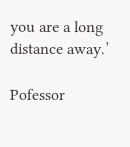you are a long distance away.’

Pofessor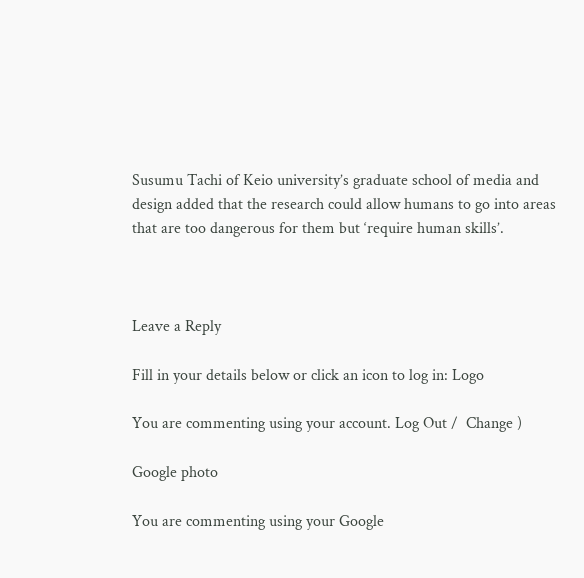Susumu Tachi of Keio university’s graduate school of media and design added that the research could allow humans to go into areas that are too dangerous for them but ‘require human skills’.



Leave a Reply

Fill in your details below or click an icon to log in: Logo

You are commenting using your account. Log Out /  Change )

Google photo

You are commenting using your Google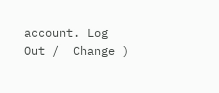account. Log Out /  Change )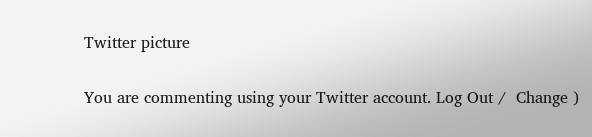Twitter picture

You are commenting using your Twitter account. Log Out /  Change )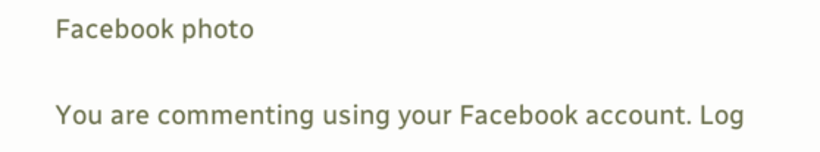Facebook photo

You are commenting using your Facebook account. Log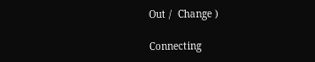Out /  Change )

Connecting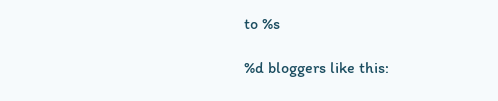to %s

%d bloggers like this: